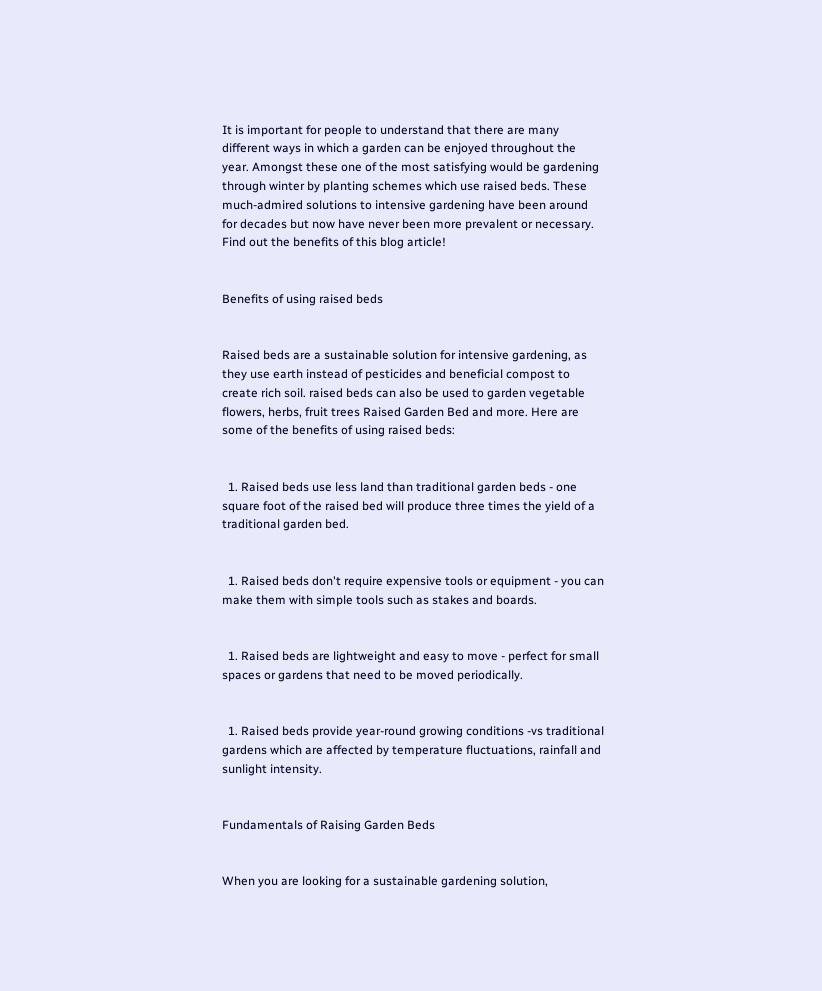It is important for people to understand that there are many different ways in which a garden can be enjoyed throughout the year. Amongst these one of the most satisfying would be gardening through winter by planting schemes which use raised beds. These much-admired solutions to intensive gardening have been around for decades but now have never been more prevalent or necessary. Find out the benefits of this blog article!


Benefits of using raised beds


Raised beds are a sustainable solution for intensive gardening, as they use earth instead of pesticides and beneficial compost to create rich soil. raised beds can also be used to garden vegetable flowers, herbs, fruit trees Raised Garden Bed and more. Here are some of the benefits of using raised beds:


  1. Raised beds use less land than traditional garden beds - one square foot of the raised bed will produce three times the yield of a traditional garden bed.


  1. Raised beds don't require expensive tools or equipment - you can make them with simple tools such as stakes and boards.


  1. Raised beds are lightweight and easy to move - perfect for small spaces or gardens that need to be moved periodically.


  1. Raised beds provide year-round growing conditions -vs traditional gardens which are affected by temperature fluctuations, rainfall and sunlight intensity.


Fundamentals of Raising Garden Beds


When you are looking for a sustainable gardening solution,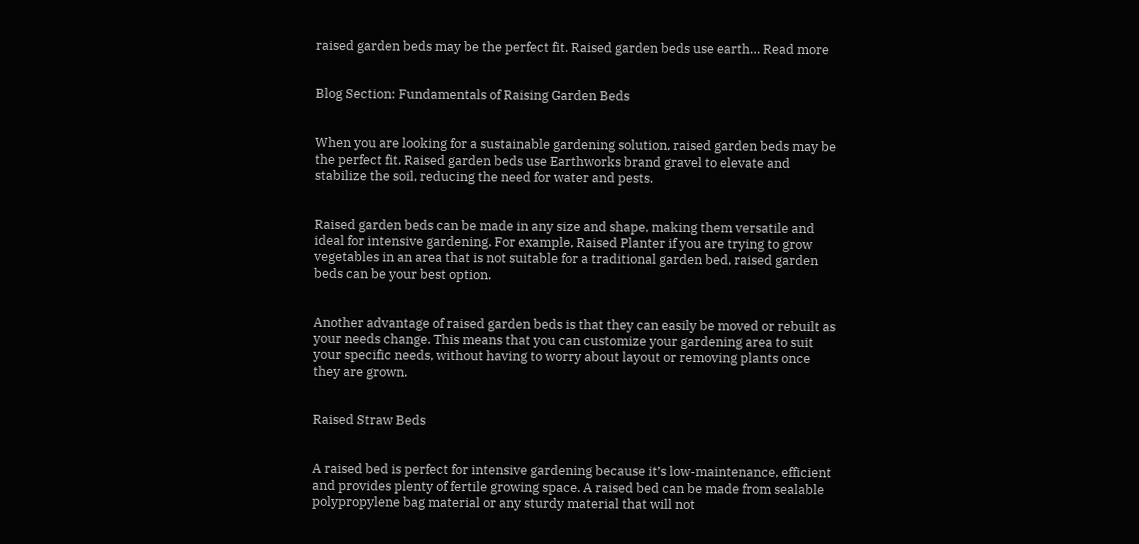raised garden beds may be the perfect fit. Raised garden beds use earth… Read more


Blog Section: Fundamentals of Raising Garden Beds


When you are looking for a sustainable gardening solution, raised garden beds may be the perfect fit. Raised garden beds use Earthworks brand gravel to elevate and stabilize the soil, reducing the need for water and pests.


Raised garden beds can be made in any size and shape, making them versatile and ideal for intensive gardening. For example, Raised Planter if you are trying to grow vegetables in an area that is not suitable for a traditional garden bed, raised garden beds can be your best option.


Another advantage of raised garden beds is that they can easily be moved or rebuilt as your needs change. This means that you can customize your gardening area to suit your specific needs, without having to worry about layout or removing plants once they are grown.


Raised Straw Beds


A raised bed is perfect for intensive gardening because it’s low-maintenance, efficient and provides plenty of fertile growing space. A raised bed can be made from sealable polypropylene bag material or any sturdy material that will not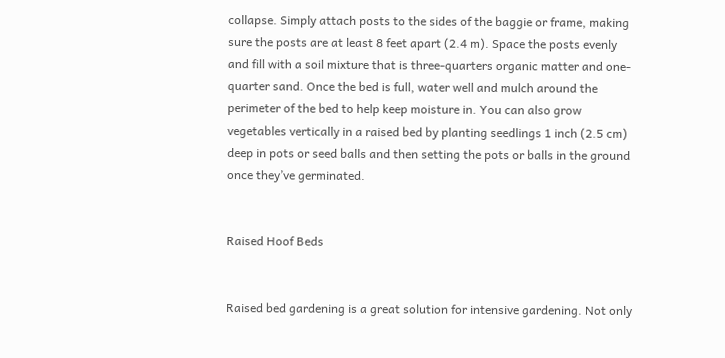collapse. Simply attach posts to the sides of the baggie or frame, making sure the posts are at least 8 feet apart (2.4 m). Space the posts evenly and fill with a soil mixture that is three-quarters organic matter and one-quarter sand. Once the bed is full, water well and mulch around the perimeter of the bed to help keep moisture in. You can also grow vegetables vertically in a raised bed by planting seedlings 1 inch (2.5 cm) deep in pots or seed balls and then setting the pots or balls in the ground once they’ve germinated.


Raised Hoof Beds


Raised bed gardening is a great solution for intensive gardening. Not only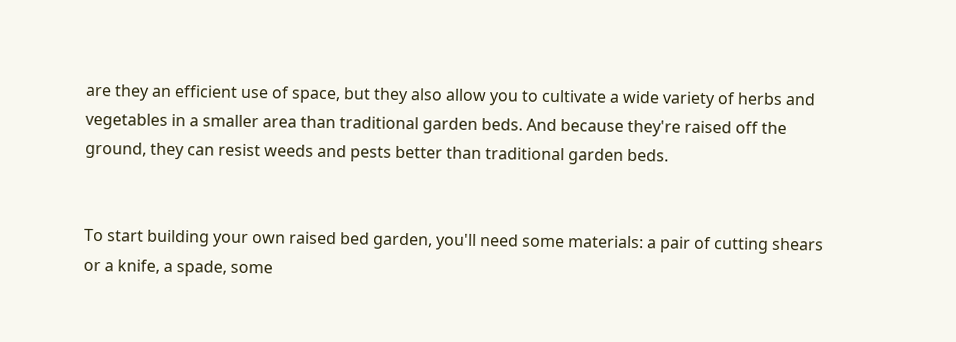are they an efficient use of space, but they also allow you to cultivate a wide variety of herbs and vegetables in a smaller area than traditional garden beds. And because they're raised off the ground, they can resist weeds and pests better than traditional garden beds.


To start building your own raised bed garden, you'll need some materials: a pair of cutting shears or a knife, a spade, some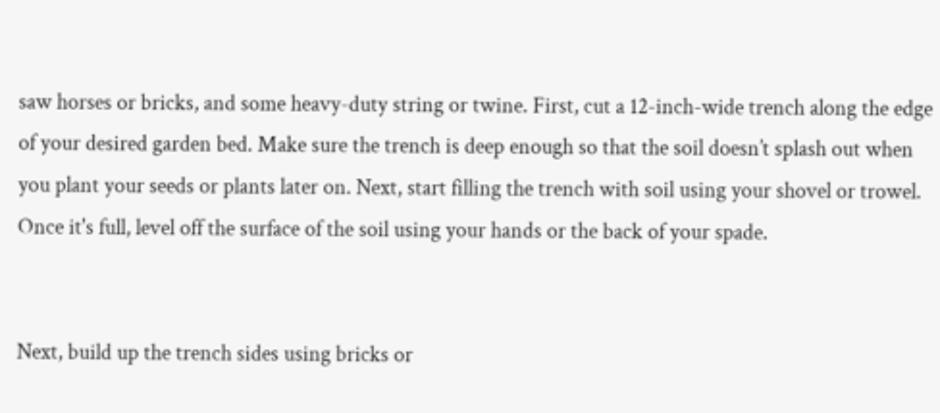saw horses or bricks, and some heavy-duty string or twine. First, cut a 12-inch-wide trench along the edge of your desired garden bed. Make sure the trench is deep enough so that the soil doesn’t splash out when you plant your seeds or plants later on. Next, start filling the trench with soil using your shovel or trowel. Once it's full, level off the surface of the soil using your hands or the back of your spade.


Next, build up the trench sides using bricks or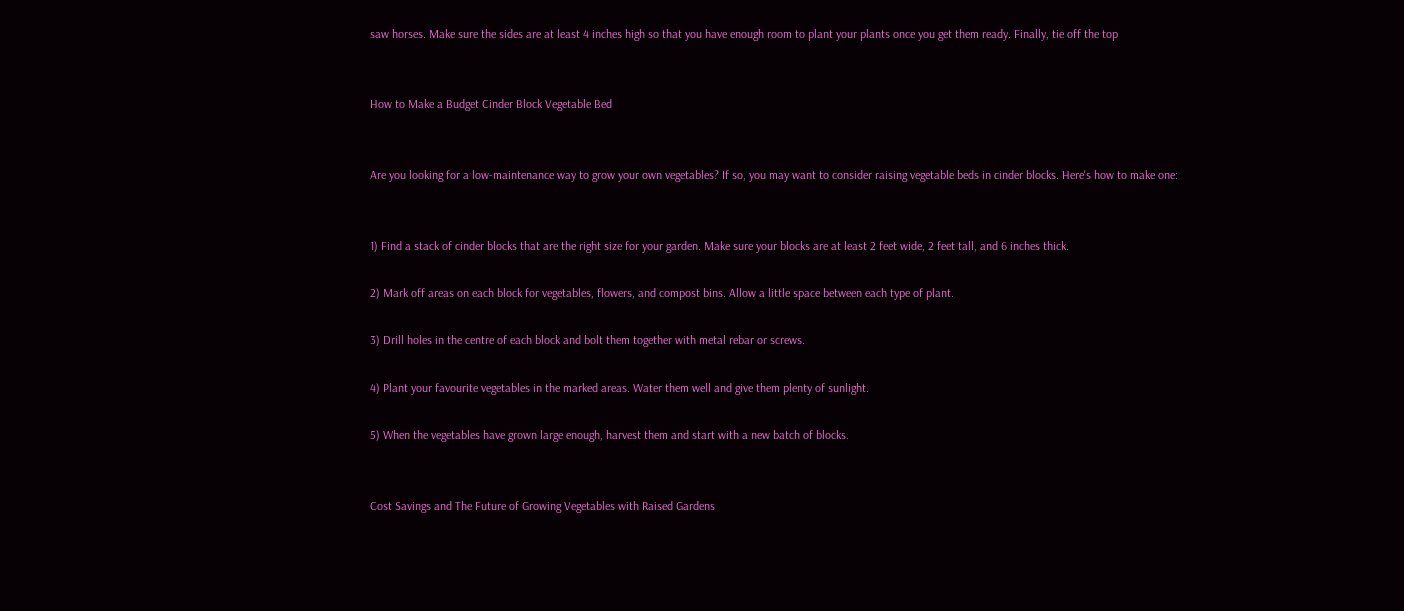saw horses. Make sure the sides are at least 4 inches high so that you have enough room to plant your plants once you get them ready. Finally, tie off the top


How to Make a Budget Cinder Block Vegetable Bed


Are you looking for a low-maintenance way to grow your own vegetables? If so, you may want to consider raising vegetable beds in cinder blocks. Here's how to make one:


1) Find a stack of cinder blocks that are the right size for your garden. Make sure your blocks are at least 2 feet wide, 2 feet tall, and 6 inches thick.

2) Mark off areas on each block for vegetables, flowers, and compost bins. Allow a little space between each type of plant.

3) Drill holes in the centre of each block and bolt them together with metal rebar or screws.

4) Plant your favourite vegetables in the marked areas. Water them well and give them plenty of sunlight.

5) When the vegetables have grown large enough, harvest them and start with a new batch of blocks.


Cost Savings and The Future of Growing Vegetables with Raised Gardens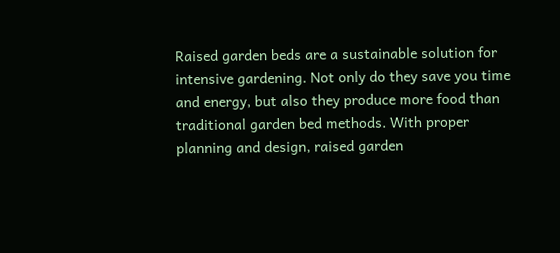Raised garden beds are a sustainable solution for intensive gardening. Not only do they save you time and energy, but also they produce more food than traditional garden bed methods. With proper planning and design, raised garden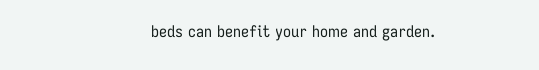beds can benefit your home and garden.